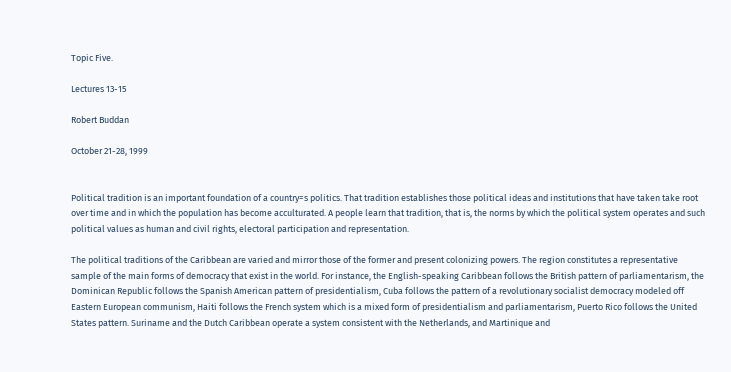Topic Five.

Lectures 13-15

Robert Buddan

October 21-28, 1999


Political tradition is an important foundation of a country=s politics. That tradition establishes those political ideas and institutions that have taken take root over time and in which the population has become acculturated. A people learn that tradition, that is, the norms by which the political system operates and such political values as human and civil rights, electoral participation and representation.

The political traditions of the Caribbean are varied and mirror those of the former and present colonizing powers. The region constitutes a representative sample of the main forms of democracy that exist in the world. For instance, the English-speaking Caribbean follows the British pattern of parliamentarism, the Dominican Republic follows the Spanish American pattern of presidentialism, Cuba follows the pattern of a revolutionary socialist democracy modeled off Eastern European communism, Haiti follows the French system which is a mixed form of presidentialism and parliamentarism, Puerto Rico follows the United States pattern. Suriname and the Dutch Caribbean operate a system consistent with the Netherlands, and Martinique and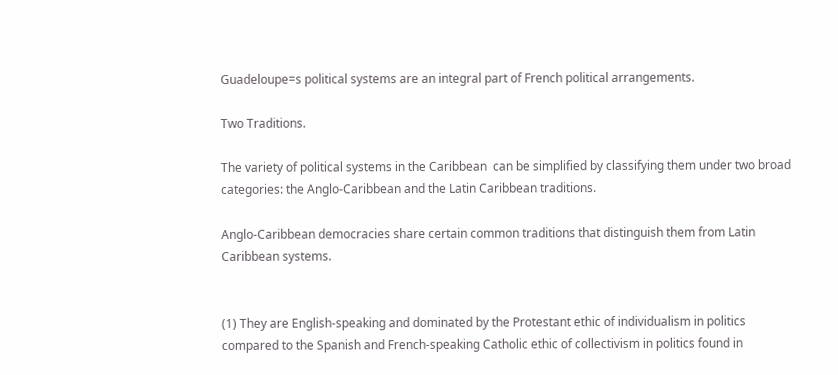Guadeloupe=s political systems are an integral part of French political arrangements.

Two Traditions.

The variety of political systems in the Caribbean  can be simplified by classifying them under two broad categories: the Anglo-Caribbean and the Latin Caribbean traditions.

Anglo-Caribbean democracies share certain common traditions that distinguish them from Latin Caribbean systems.


(1) They are English-speaking and dominated by the Protestant ethic of individualism in politics compared to the Spanish and French-speaking Catholic ethic of collectivism in politics found in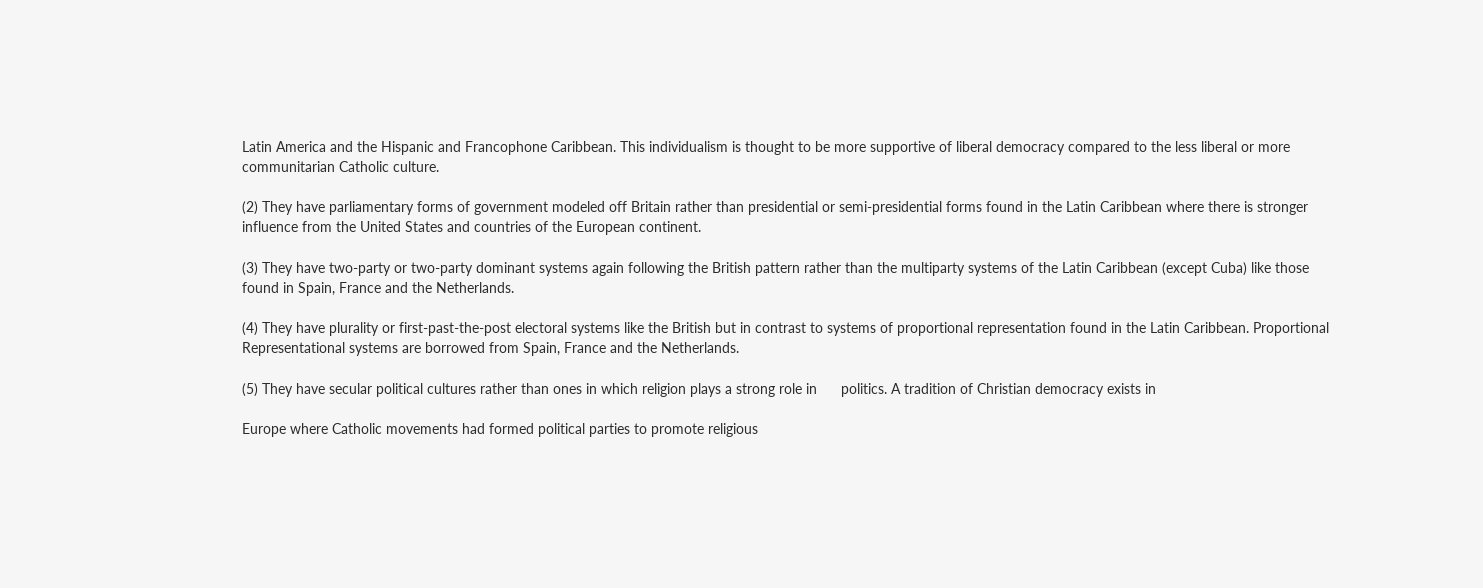Latin America and the Hispanic and Francophone Caribbean. This individualism is thought to be more supportive of liberal democracy compared to the less liberal or more communitarian Catholic culture.

(2) They have parliamentary forms of government modeled off Britain rather than presidential or semi-presidential forms found in the Latin Caribbean where there is stronger influence from the United States and countries of the European continent.

(3) They have two-party or two-party dominant systems again following the British pattern rather than the multiparty systems of the Latin Caribbean (except Cuba) like those found in Spain, France and the Netherlands.

(4) They have plurality or first-past-the-post electoral systems like the British but in contrast to systems of proportional representation found in the Latin Caribbean. Proportional Representational systems are borrowed from Spain, France and the Netherlands.

(5) They have secular political cultures rather than ones in which religion plays a strong role in      politics. A tradition of Christian democracy exists in

Europe where Catholic movements had formed political parties to promote religious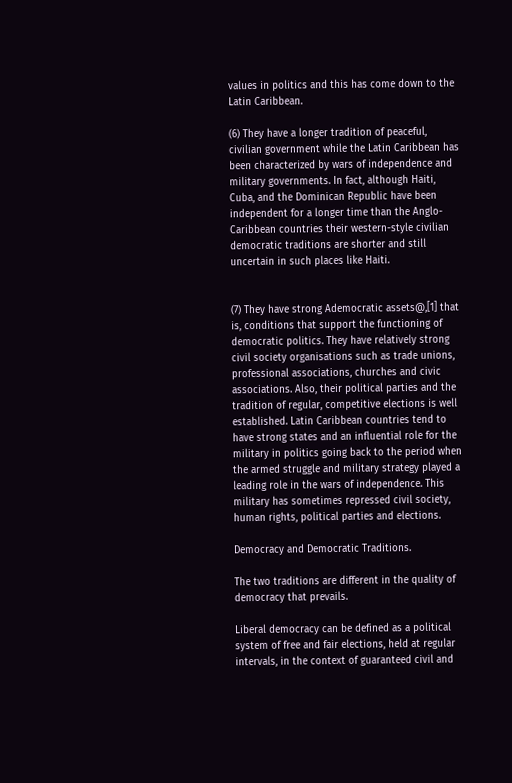values in politics and this has come down to the Latin Caribbean.

(6) They have a longer tradition of peaceful, civilian government while the Latin Caribbean has been characterized by wars of independence and military governments. In fact, although Haiti, Cuba, and the Dominican Republic have been independent for a longer time than the Anglo-Caribbean countries their western-style civilian democratic traditions are shorter and still uncertain in such places like Haiti.


(7) They have strong Ademocratic assets@,[1] that is, conditions that support the functioning of democratic politics. They have relatively strong civil society organisations such as trade unions, professional associations, churches and civic associations. Also, their political parties and the tradition of regular, competitive elections is well established. Latin Caribbean countries tend to have strong states and an influential role for the military in politics going back to the period when the armed struggle and military strategy played a leading role in the wars of independence. This military has sometimes repressed civil society, human rights, political parties and elections.

Democracy and Democratic Traditions.

The two traditions are different in the quality of democracy that prevails.

Liberal democracy can be defined as a political system of free and fair elections, held at regular intervals, in the context of guaranteed civil and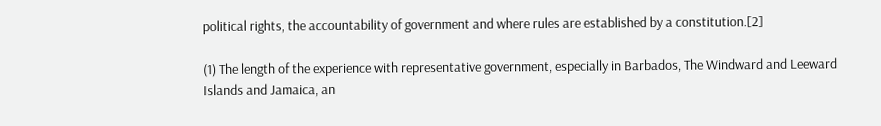political rights, the accountability of government and where rules are established by a constitution.[2]

(1) The length of the experience with representative government, especially in Barbados, The Windward and Leeward Islands and Jamaica, an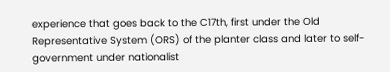experience that goes back to the C17th, first under the Old Representative System (ORS) of the planter class and later to self-government under nationalist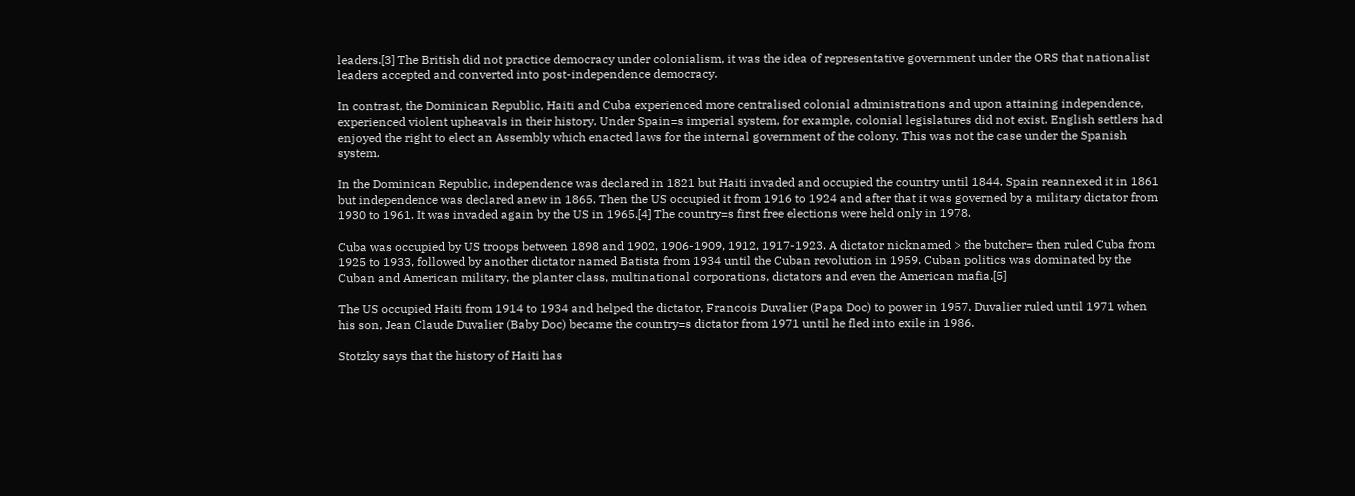leaders.[3] The British did not practice democracy under colonialism, it was the idea of representative government under the ORS that nationalist leaders accepted and converted into post-independence democracy.

In contrast, the Dominican Republic, Haiti and Cuba experienced more centralised colonial administrations and upon attaining independence, experienced violent upheavals in their history. Under Spain=s imperial system, for example, colonial legislatures did not exist. English settlers had enjoyed the right to elect an Assembly which enacted laws for the internal government of the colony. This was not the case under the Spanish system.

In the Dominican Republic, independence was declared in 1821 but Haiti invaded and occupied the country until 1844. Spain reannexed it in 1861 but independence was declared anew in 1865. Then the US occupied it from 1916 to 1924 and after that it was governed by a military dictator from 1930 to 1961. It was invaded again by the US in 1965.[4] The country=s first free elections were held only in 1978.

Cuba was occupied by US troops between 1898 and 1902, 1906-1909, 1912, 1917-1923. A dictator nicknamed > the butcher= then ruled Cuba from 1925 to 1933, followed by another dictator named Batista from 1934 until the Cuban revolution in 1959. Cuban politics was dominated by the Cuban and American military, the planter class, multinational corporations, dictators and even the American mafia.[5]

The US occupied Haiti from 1914 to 1934 and helped the dictator, Francois Duvalier (Papa Doc) to power in 1957. Duvalier ruled until 1971 when his son, Jean Claude Duvalier (Baby Doc) became the country=s dictator from 1971 until he fled into exile in 1986.

Stotzky says that the history of Haiti has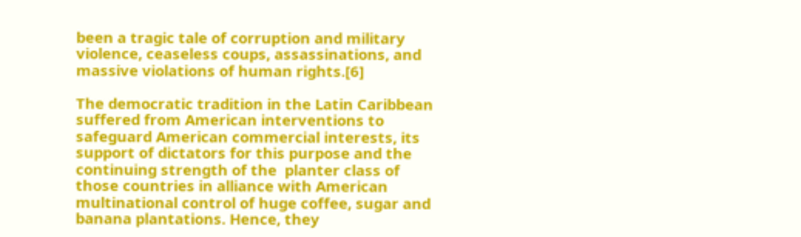been a tragic tale of corruption and military violence, ceaseless coups, assassinations, and massive violations of human rights.[6]

The democratic tradition in the Latin Caribbean suffered from American interventions to safeguard American commercial interests, its support of dictators for this purpose and the continuing strength of the  planter class of those countries in alliance with American multinational control of huge coffee, sugar and banana plantations. Hence, they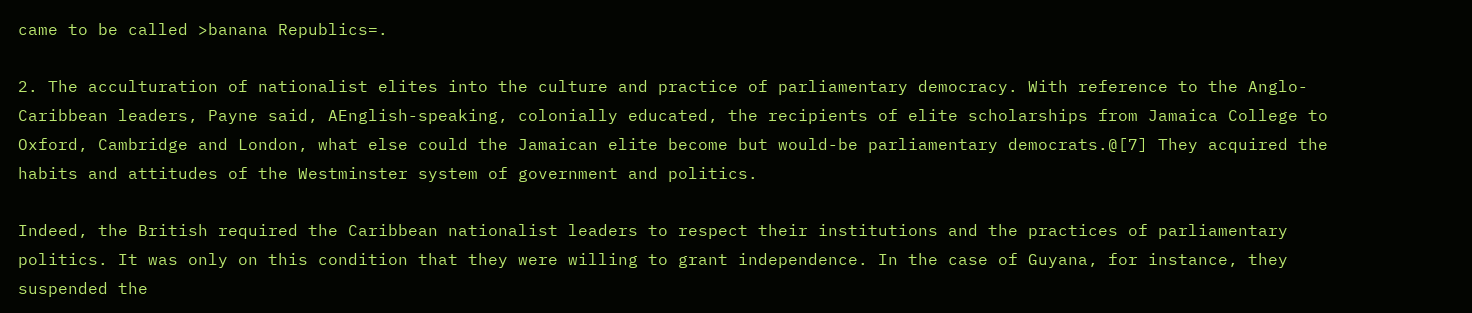came to be called >banana Republics=.

2. The acculturation of nationalist elites into the culture and practice of parliamentary democracy. With reference to the Anglo-Caribbean leaders, Payne said, AEnglish-speaking, colonially educated, the recipients of elite scholarships from Jamaica College to Oxford, Cambridge and London, what else could the Jamaican elite become but would-be parliamentary democrats.@[7] They acquired the habits and attitudes of the Westminster system of government and politics.

Indeed, the British required the Caribbean nationalist leaders to respect their institutions and the practices of parliamentary politics. It was only on this condition that they were willing to grant independence. In the case of Guyana, for instance, they suspended the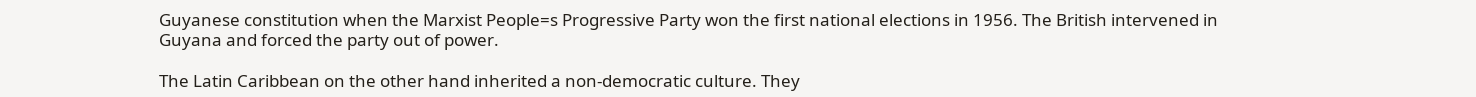Guyanese constitution when the Marxist People=s Progressive Party won the first national elections in 1956. The British intervened in Guyana and forced the party out of power.

The Latin Caribbean on the other hand inherited a non-democratic culture. They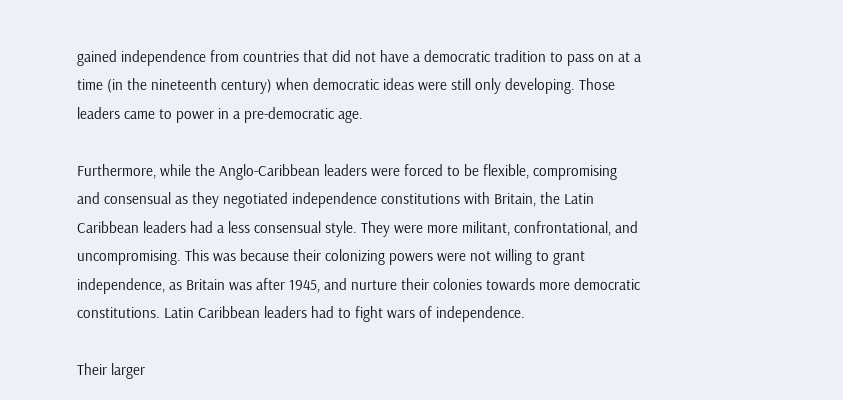gained independence from countries that did not have a democratic tradition to pass on at a time (in the nineteenth century) when democratic ideas were still only developing. Those leaders came to power in a pre-democratic age.

Furthermore, while the Anglo-Caribbean leaders were forced to be flexible, compromising and consensual as they negotiated independence constitutions with Britain, the Latin Caribbean leaders had a less consensual style. They were more militant, confrontational, and uncompromising. This was because their colonizing powers were not willing to grant independence, as Britain was after 1945, and nurture their colonies towards more democratic constitutions. Latin Caribbean leaders had to fight wars of independence.

Their larger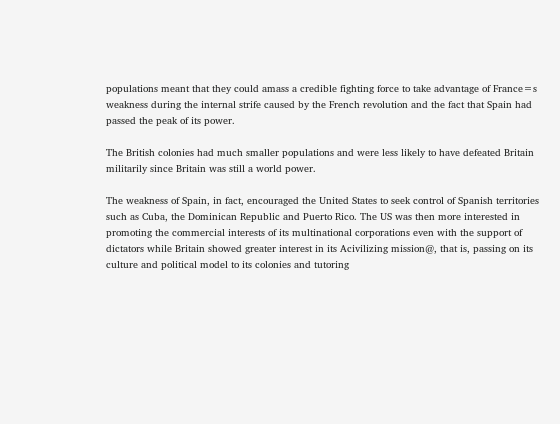populations meant that they could amass a credible fighting force to take advantage of France=s weakness during the internal strife caused by the French revolution and the fact that Spain had passed the peak of its power.

The British colonies had much smaller populations and were less likely to have defeated Britain militarily since Britain was still a world power.

The weakness of Spain, in fact, encouraged the United States to seek control of Spanish territories such as Cuba, the Dominican Republic and Puerto Rico. The US was then more interested in promoting the commercial interests of its multinational corporations even with the support of dictators while Britain showed greater interest in its Acivilizing mission@, that is, passing on its culture and political model to its colonies and tutoring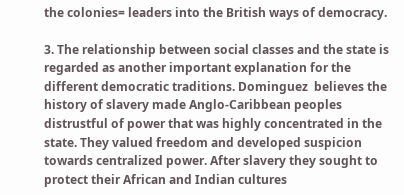the colonies= leaders into the British ways of democracy.

3. The relationship between social classes and the state is regarded as another important explanation for the different democratic traditions. Dominguez  believes the history of slavery made Anglo-Caribbean peoples distrustful of power that was highly concentrated in the state. They valued freedom and developed suspicion towards centralized power. After slavery they sought to protect their African and Indian cultures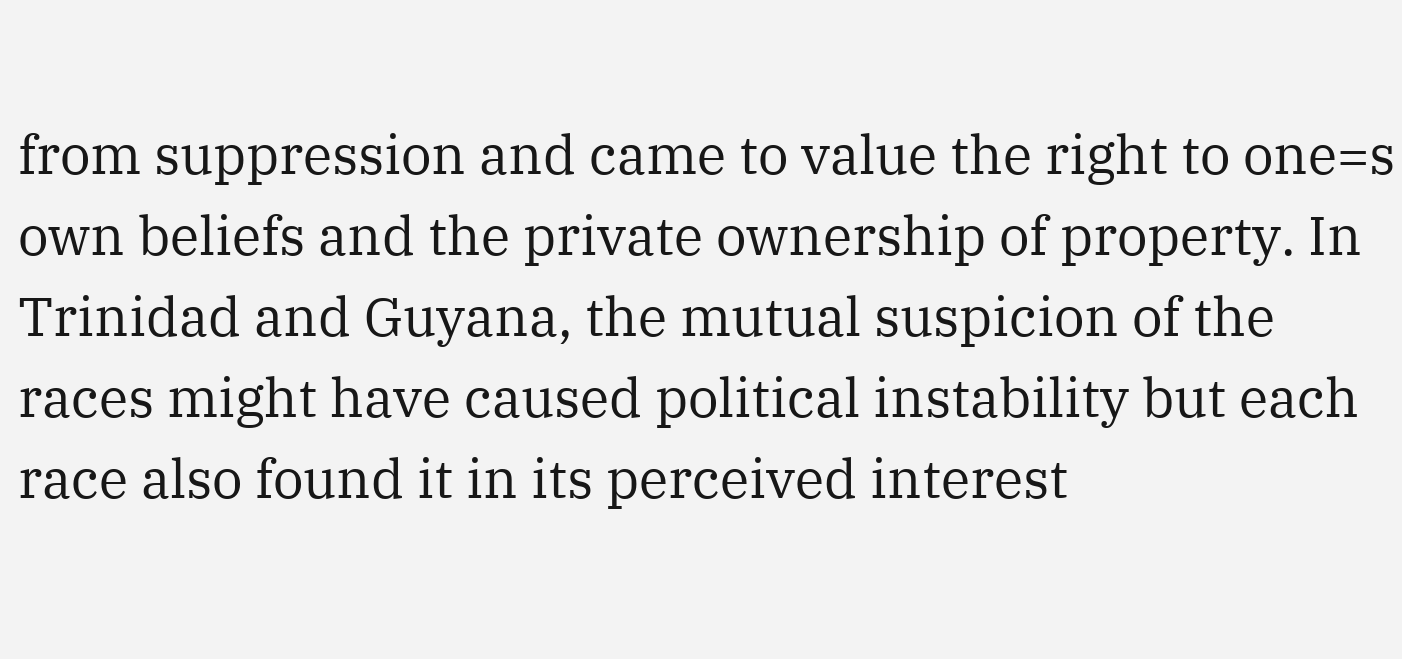from suppression and came to value the right to one=s own beliefs and the private ownership of property. In Trinidad and Guyana, the mutual suspicion of the races might have caused political instability but each race also found it in its perceived interest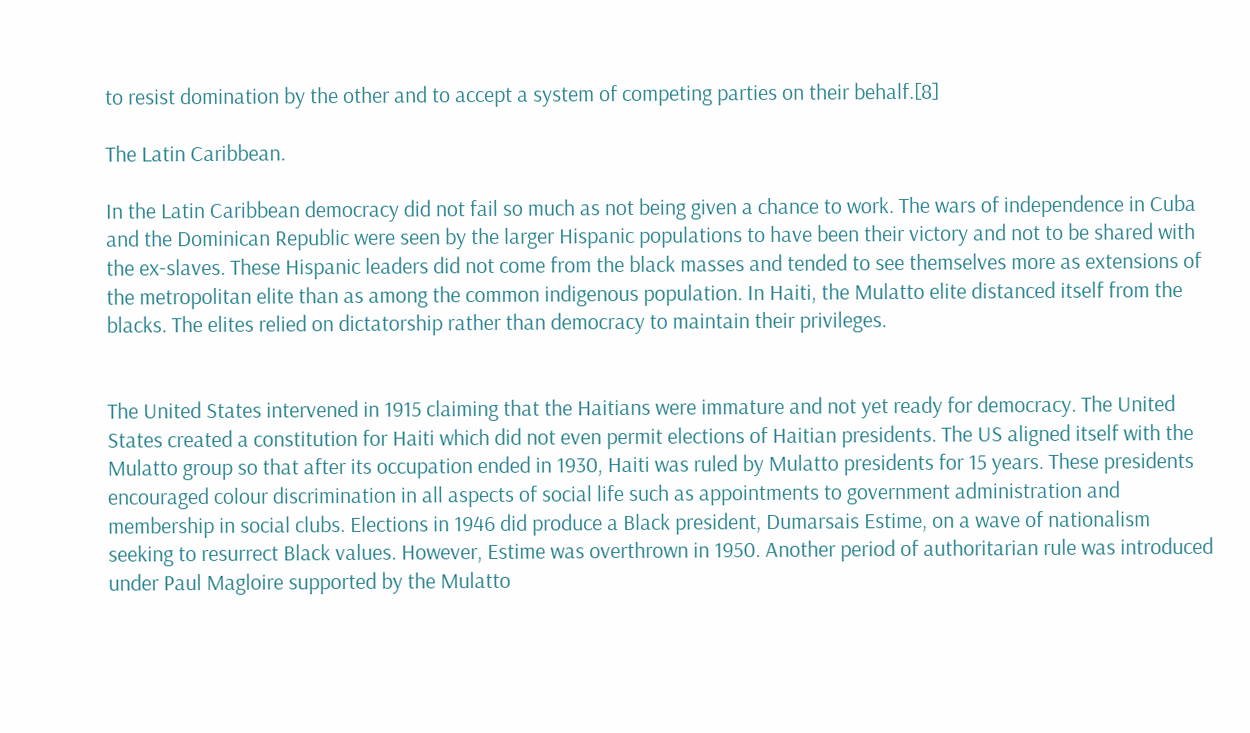to resist domination by the other and to accept a system of competing parties on their behalf.[8]

The Latin Caribbean.

In the Latin Caribbean democracy did not fail so much as not being given a chance to work. The wars of independence in Cuba and the Dominican Republic were seen by the larger Hispanic populations to have been their victory and not to be shared with the ex-slaves. These Hispanic leaders did not come from the black masses and tended to see themselves more as extensions of the metropolitan elite than as among the common indigenous population. In Haiti, the Mulatto elite distanced itself from the blacks. The elites relied on dictatorship rather than democracy to maintain their privileges.


The United States intervened in 1915 claiming that the Haitians were immature and not yet ready for democracy. The United States created a constitution for Haiti which did not even permit elections of Haitian presidents. The US aligned itself with the Mulatto group so that after its occupation ended in 1930, Haiti was ruled by Mulatto presidents for 15 years. These presidents encouraged colour discrimination in all aspects of social life such as appointments to government administration and membership in social clubs. Elections in 1946 did produce a Black president, Dumarsais Estime, on a wave of nationalism seeking to resurrect Black values. However, Estime was overthrown in 1950. Another period of authoritarian rule was introduced under Paul Magloire supported by the Mulatto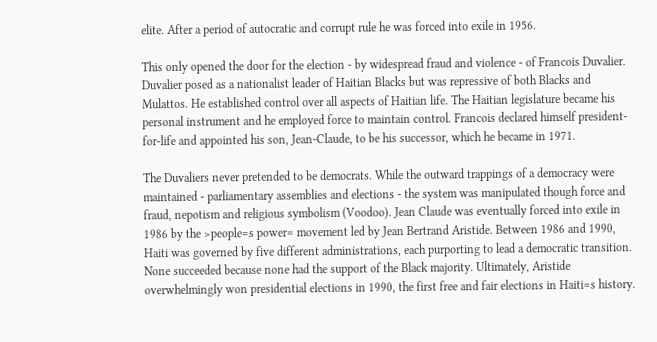elite. After a period of autocratic and corrupt rule he was forced into exile in 1956.

This only opened the door for the election - by widespread fraud and violence - of Francois Duvalier. Duvalier posed as a nationalist leader of Haitian Blacks but was repressive of both Blacks and Mulattos. He established control over all aspects of Haitian life. The Haitian legislature became his personal instrument and he employed force to maintain control. Francois declared himself president-for-life and appointed his son, Jean-Claude, to be his successor, which he became in 1971.

The Duvaliers never pretended to be democrats. While the outward trappings of a democracy were maintained - parliamentary assemblies and elections - the system was manipulated though force and fraud, nepotism and religious symbolism (Voodoo). Jean Claude was eventually forced into exile in 1986 by the >people=s power= movement led by Jean Bertrand Aristide. Between 1986 and 1990, Haiti was governed by five different administrations, each purporting to lead a democratic transition. None succeeded because none had the support of the Black majority. Ultimately, Aristide overwhelmingly won presidential elections in 1990, the first free and fair elections in Haiti=s history.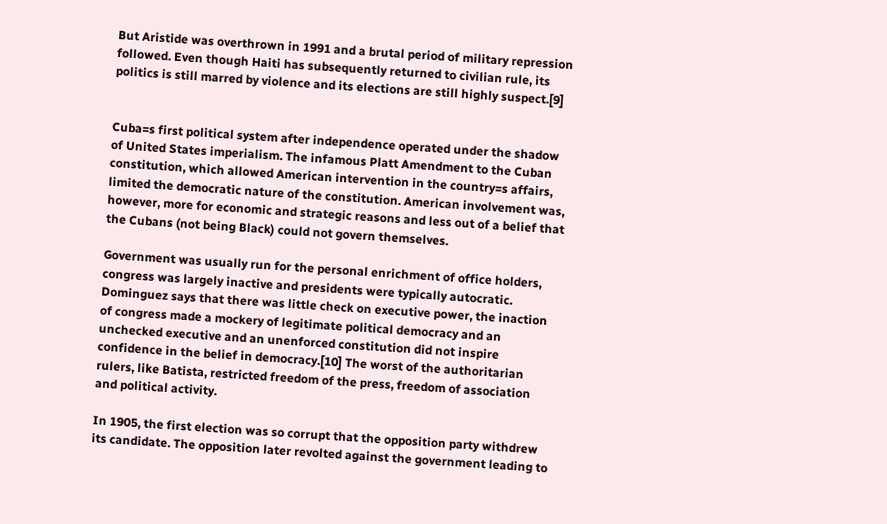But Aristide was overthrown in 1991 and a brutal period of military repression followed. Even though Haiti has subsequently returned to civilian rule, its politics is still marred by violence and its elections are still highly suspect.[9]


Cuba=s first political system after independence operated under the shadow of United States imperialism. The infamous Platt Amendment to the Cuban constitution, which allowed American intervention in the country=s affairs, limited the democratic nature of the constitution. American involvement was, however, more for economic and strategic reasons and less out of a belief that the Cubans (not being Black) could not govern themselves.

Government was usually run for the personal enrichment of office holders, congress was largely inactive and presidents were typically autocratic. Dominguez says that there was little check on executive power, the inaction of congress made a mockery of legitimate political democracy and an unchecked executive and an unenforced constitution did not inspire confidence in the belief in democracy.[10] The worst of the authoritarian rulers, like Batista, restricted freedom of the press, freedom of association and political activity.

In 1905, the first election was so corrupt that the opposition party withdrew its candidate. The opposition later revolted against the government leading to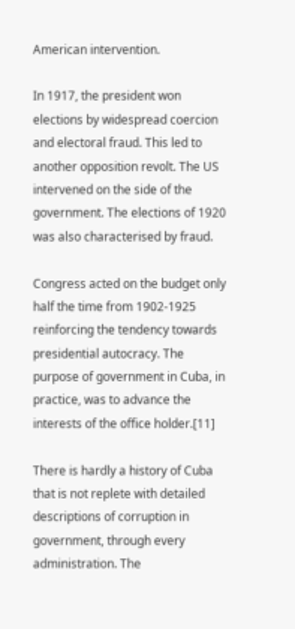American intervention.

In 1917, the president won elections by widespread coercion and electoral fraud. This led to another opposition revolt. The US intervened on the side of the government. The elections of 1920 was also characterised by fraud.

Congress acted on the budget only half the time from 1902-1925 reinforcing the tendency towards presidential autocracy. The purpose of government in Cuba, in practice, was to advance the interests of the office holder.[11]

There is hardly a history of Cuba that is not replete with detailed descriptions of corruption in government, through every administration. The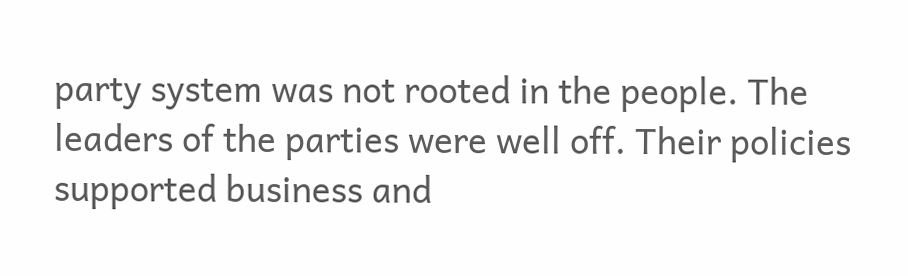party system was not rooted in the people. The leaders of the parties were well off. Their policies supported business and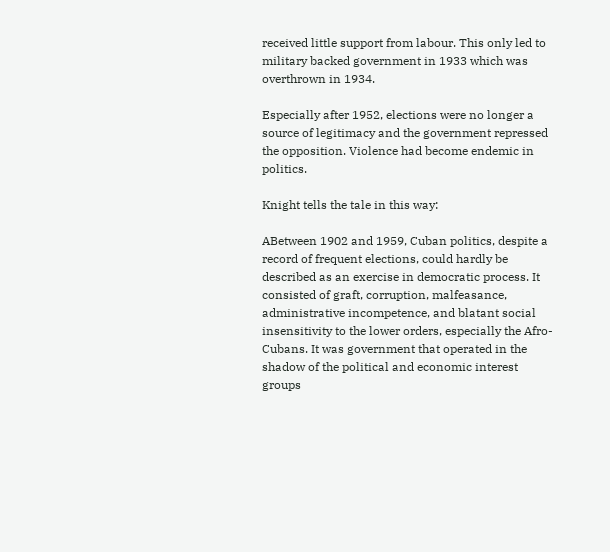received little support from labour. This only led to military backed government in 1933 which was overthrown in 1934.

Especially after 1952, elections were no longer a source of legitimacy and the government repressed the opposition. Violence had become endemic in politics.

Knight tells the tale in this way:

ABetween 1902 and 1959, Cuban politics, despite a record of frequent elections, could hardly be described as an exercise in democratic process. It consisted of graft, corruption, malfeasance, administrative incompetence, and blatant social insensitivity to the lower orders, especially the Afro-Cubans. It was government that operated in the shadow of the political and economic interest groups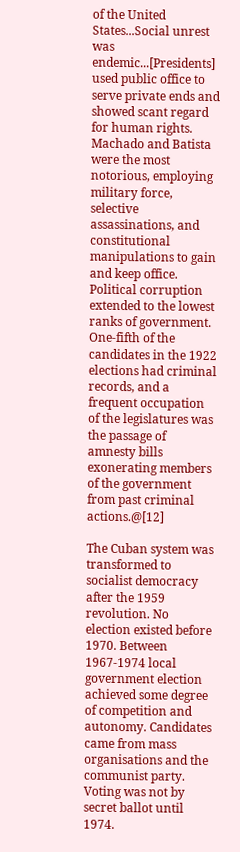of the United States...Social unrest was endemic...[Presidents] used public office to serve private ends and showed scant regard for human rights. Machado and Batista were the most notorious, employing military force, selective assassinations, and constitutional manipulations to gain and keep office. Political corruption extended to the lowest ranks of government. One-fifth of the candidates in the 1922 elections had criminal records, and a frequent occupation of the legislatures was the passage of amnesty bills exonerating members of the government from past criminal actions.@[12]

The Cuban system was transformed to socialist democracy after the 1959 revolution. No election existed before 1970. Between 1967-1974 local government election achieved some degree of competition and autonomy. Candidates came from mass organisations and the communist party. Voting was not by secret ballot until 1974.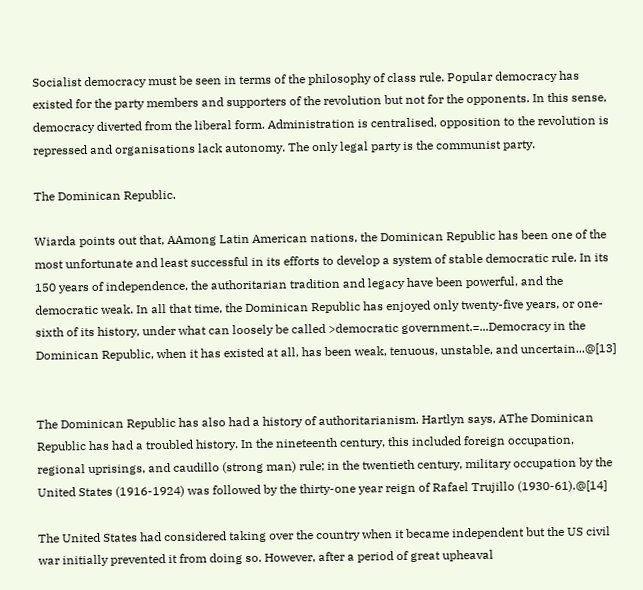Socialist democracy must be seen in terms of the philosophy of class rule. Popular democracy has existed for the party members and supporters of the revolution but not for the opponents. In this sense, democracy diverted from the liberal form. Administration is centralised, opposition to the revolution is repressed and organisations lack autonomy. The only legal party is the communist party.

The Dominican Republic.

Wiarda points out that, AAmong Latin American nations, the Dominican Republic has been one of the most unfortunate and least successful in its efforts to develop a system of stable democratic rule. In its 150 years of independence, the authoritarian tradition and legacy have been powerful, and the democratic weak. In all that time, the Dominican Republic has enjoyed only twenty-five years, or one-sixth of its history, under what can loosely be called >democratic government.=...Democracy in the Dominican Republic, when it has existed at all, has been weak, tenuous, unstable, and uncertain...@[13]


The Dominican Republic has also had a history of authoritarianism. Hartlyn says, AThe Dominican Republic has had a troubled history. In the nineteenth century, this included foreign occupation, regional uprisings, and caudillo (strong man) rule; in the twentieth century, military occupation by the United States (1916-1924) was followed by the thirty-one year reign of Rafael Trujillo (1930-61).@[14]

The United States had considered taking over the country when it became independent but the US civil war initially prevented it from doing so. However, after a period of great upheaval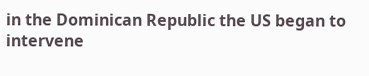in the Dominican Republic the US began to intervene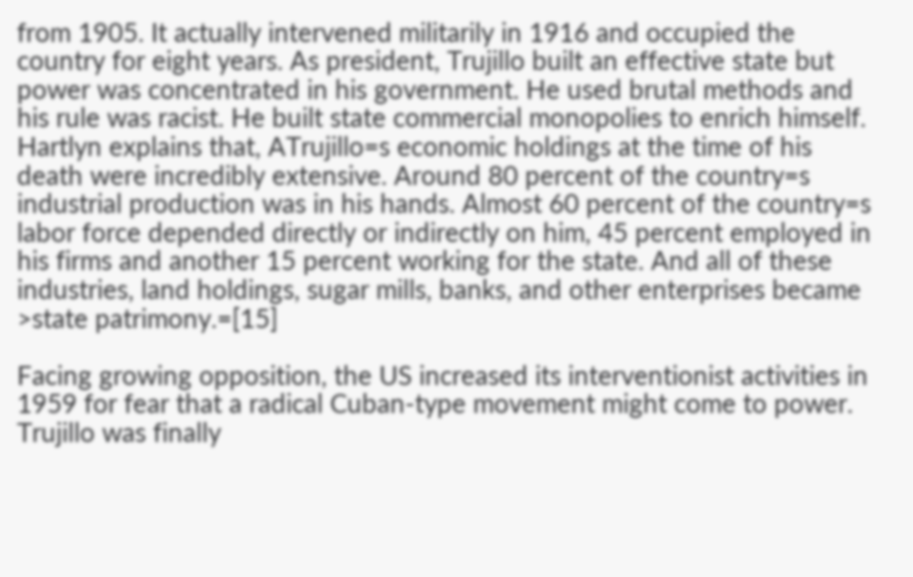from 1905. It actually intervened militarily in 1916 and occupied the country for eight years. As president, Trujillo built an effective state but power was concentrated in his government. He used brutal methods and his rule was racist. He built state commercial monopolies to enrich himself. Hartlyn explains that, ATrujillo=s economic holdings at the time of his death were incredibly extensive. Around 80 percent of the country=s industrial production was in his hands. Almost 60 percent of the country=s labor force depended directly or indirectly on him, 45 percent employed in his firms and another 15 percent working for the state. And all of these industries, land holdings, sugar mills, banks, and other enterprises became >state patrimony.=[15]

Facing growing opposition, the US increased its interventionist activities in 1959 for fear that a radical Cuban-type movement might come to power. Trujillo was finally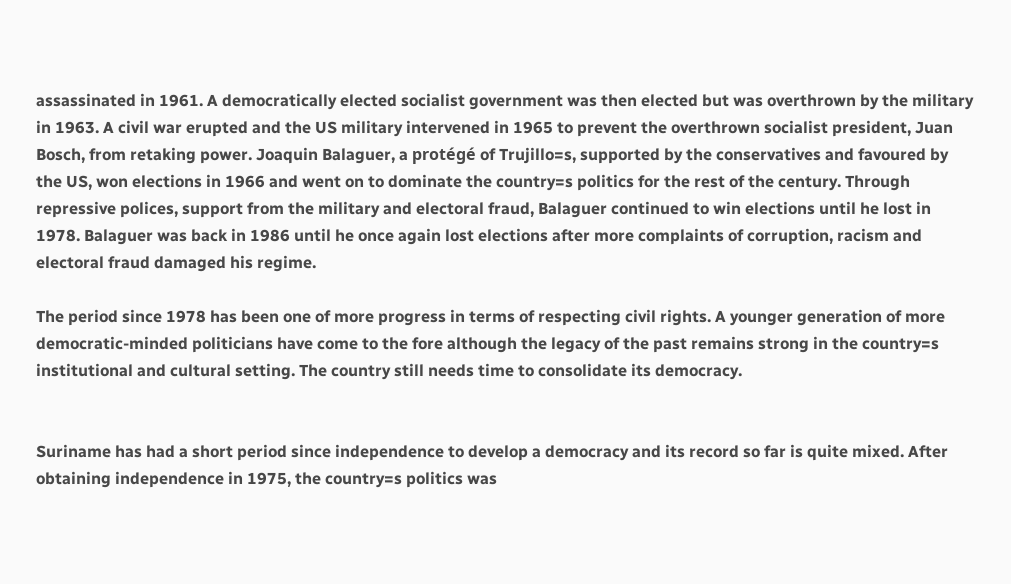assassinated in 1961. A democratically elected socialist government was then elected but was overthrown by the military in 1963. A civil war erupted and the US military intervened in 1965 to prevent the overthrown socialist president, Juan Bosch, from retaking power. Joaquin Balaguer, a protégé of Trujillo=s, supported by the conservatives and favoured by the US, won elections in 1966 and went on to dominate the country=s politics for the rest of the century. Through repressive polices, support from the military and electoral fraud, Balaguer continued to win elections until he lost in 1978. Balaguer was back in 1986 until he once again lost elections after more complaints of corruption, racism and electoral fraud damaged his regime.

The period since 1978 has been one of more progress in terms of respecting civil rights. A younger generation of more democratic-minded politicians have come to the fore although the legacy of the past remains strong in the country=s institutional and cultural setting. The country still needs time to consolidate its democracy.


Suriname has had a short period since independence to develop a democracy and its record so far is quite mixed. After obtaining independence in 1975, the country=s politics was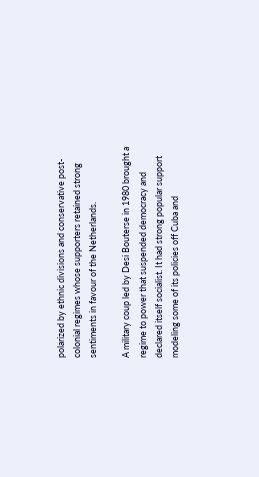polarized by ethnic divisions and conservative post-colonial regimes whose supporters retained strong sentiments in favour of the Netherlands.

A military coup led by Desi Bouterse in 1980 brought a regime to power that suspended democracy and declared itself socialist. It had strong popular support modeling some of its policies off Cuba and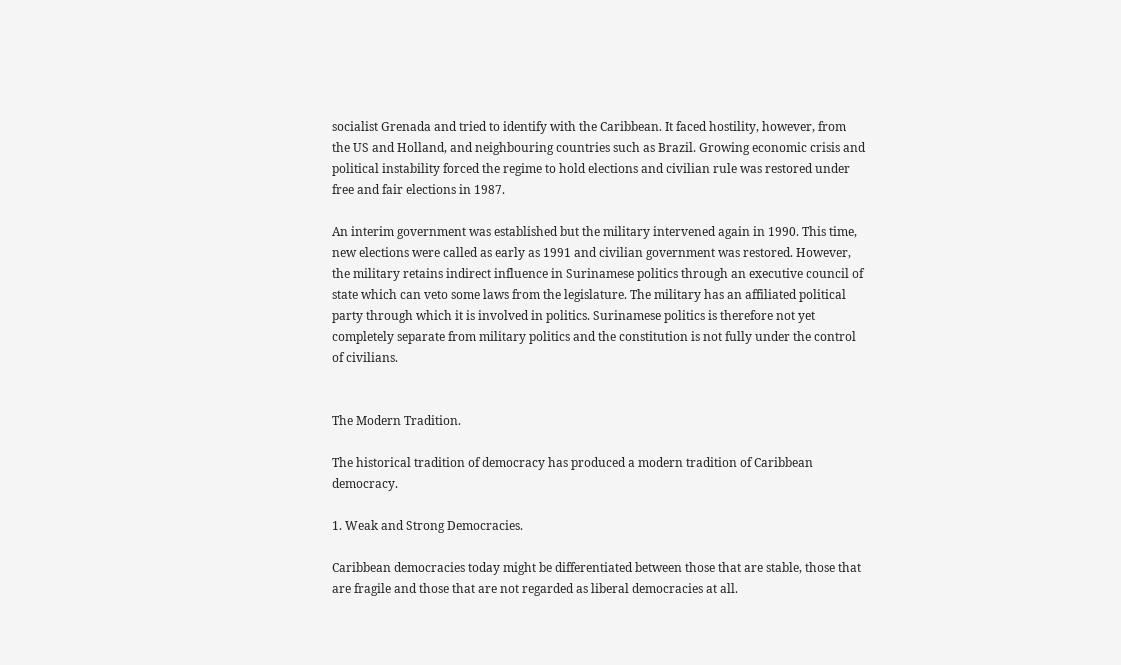socialist Grenada and tried to identify with the Caribbean. It faced hostility, however, from the US and Holland, and neighbouring countries such as Brazil. Growing economic crisis and political instability forced the regime to hold elections and civilian rule was restored under free and fair elections in 1987.

An interim government was established but the military intervened again in 1990. This time, new elections were called as early as 1991 and civilian government was restored. However, the military retains indirect influence in Surinamese politics through an executive council of state which can veto some laws from the legislature. The military has an affiliated political party through which it is involved in politics. Surinamese politics is therefore not yet completely separate from military politics and the constitution is not fully under the control of civilians.


The Modern Tradition.

The historical tradition of democracy has produced a modern tradition of Caribbean democracy.

1. Weak and Strong Democracies.

Caribbean democracies today might be differentiated between those that are stable, those that are fragile and those that are not regarded as liberal democracies at all.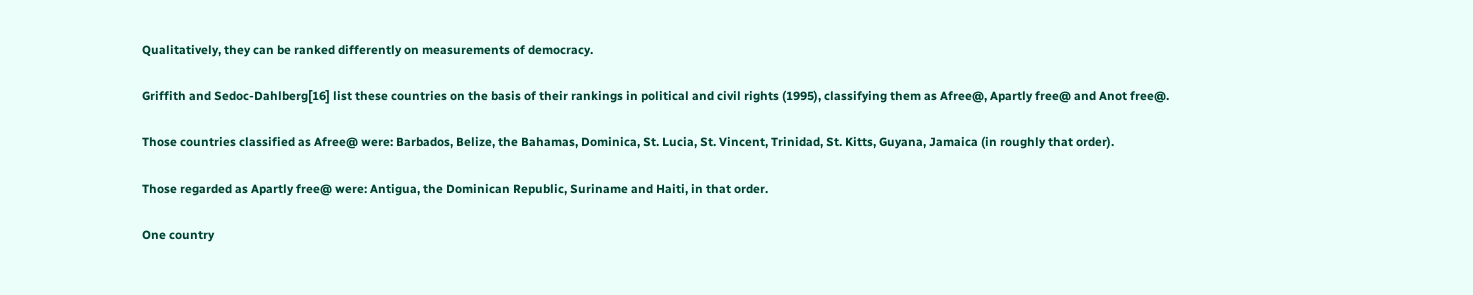Qualitatively, they can be ranked differently on measurements of democracy.

Griffith and Sedoc-Dahlberg[16] list these countries on the basis of their rankings in political and civil rights (1995), classifying them as Afree@, Apartly free@ and Anot free@.

Those countries classified as Afree@ were: Barbados, Belize, the Bahamas, Dominica, St. Lucia, St. Vincent, Trinidad, St. Kitts, Guyana, Jamaica (in roughly that order).

Those regarded as Apartly free@ were: Antigua, the Dominican Republic, Suriname and Haiti, in that order.

One country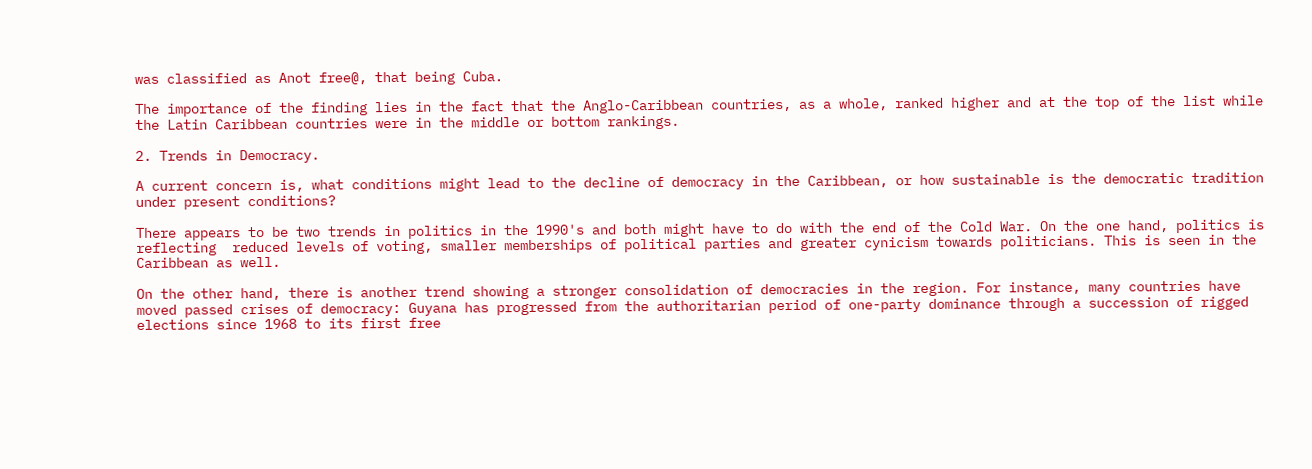was classified as Anot free@, that being Cuba.

The importance of the finding lies in the fact that the Anglo-Caribbean countries, as a whole, ranked higher and at the top of the list while the Latin Caribbean countries were in the middle or bottom rankings.

2. Trends in Democracy.

A current concern is, what conditions might lead to the decline of democracy in the Caribbean, or how sustainable is the democratic tradition under present conditions?

There appears to be two trends in politics in the 1990's and both might have to do with the end of the Cold War. On the one hand, politics is reflecting  reduced levels of voting, smaller memberships of political parties and greater cynicism towards politicians. This is seen in the Caribbean as well.

On the other hand, there is another trend showing a stronger consolidation of democracies in the region. For instance, many countries have moved passed crises of democracy: Guyana has progressed from the authoritarian period of one-party dominance through a succession of rigged elections since 1968 to its first free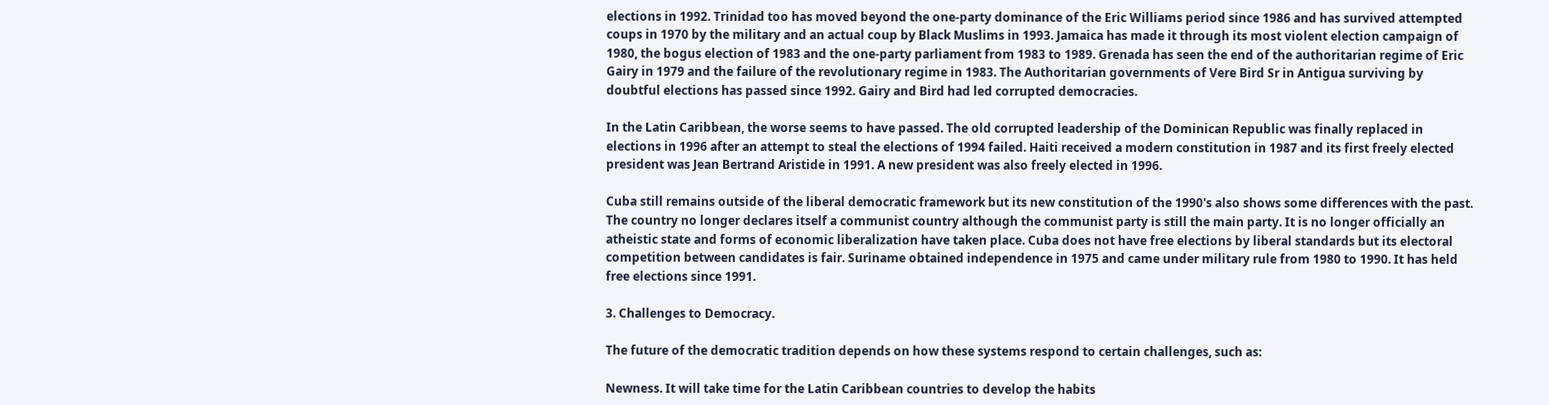elections in 1992. Trinidad too has moved beyond the one-party dominance of the Eric Williams period since 1986 and has survived attempted coups in 1970 by the military and an actual coup by Black Muslims in 1993. Jamaica has made it through its most violent election campaign of 1980, the bogus election of 1983 and the one-party parliament from 1983 to 1989. Grenada has seen the end of the authoritarian regime of Eric Gairy in 1979 and the failure of the revolutionary regime in 1983. The Authoritarian governments of Vere Bird Sr in Antigua surviving by doubtful elections has passed since 1992. Gairy and Bird had led corrupted democracies.

In the Latin Caribbean, the worse seems to have passed. The old corrupted leadership of the Dominican Republic was finally replaced in elections in 1996 after an attempt to steal the elections of 1994 failed. Haiti received a modern constitution in 1987 and its first freely elected president was Jean Bertrand Aristide in 1991. A new president was also freely elected in 1996.

Cuba still remains outside of the liberal democratic framework but its new constitution of the 1990's also shows some differences with the past. The country no longer declares itself a communist country although the communist party is still the main party. It is no longer officially an atheistic state and forms of economic liberalization have taken place. Cuba does not have free elections by liberal standards but its electoral competition between candidates is fair. Suriname obtained independence in 1975 and came under military rule from 1980 to 1990. It has held free elections since 1991.

3. Challenges to Democracy.

The future of the democratic tradition depends on how these systems respond to certain challenges, such as:

Newness. It will take time for the Latin Caribbean countries to develop the habits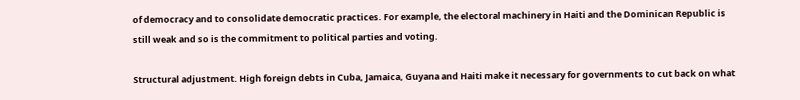of democracy and to consolidate democratic practices. For example, the electoral machinery in Haiti and the Dominican Republic is still weak and so is the commitment to political parties and voting.

Structural adjustment. High foreign debts in Cuba, Jamaica, Guyana and Haiti make it necessary for governments to cut back on what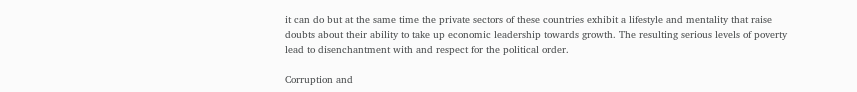it can do but at the same time the private sectors of these countries exhibit a lifestyle and mentality that raise doubts about their ability to take up economic leadership towards growth. The resulting serious levels of poverty lead to disenchantment with and respect for the political order.

Corruption and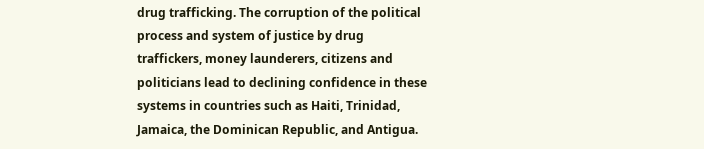drug trafficking. The corruption of the political process and system of justice by drug traffickers, money launderers, citizens and politicians lead to declining confidence in these systems in countries such as Haiti, Trinidad, Jamaica, the Dominican Republic, and Antigua.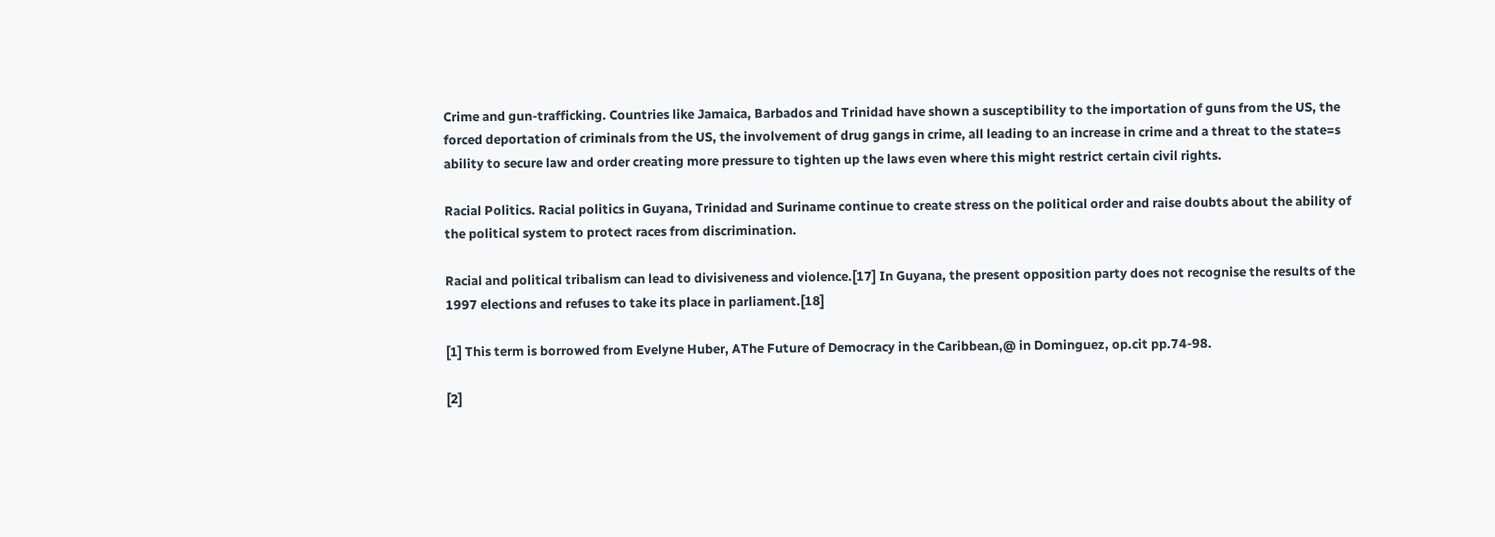Crime and gun-trafficking. Countries like Jamaica, Barbados and Trinidad have shown a susceptibility to the importation of guns from the US, the forced deportation of criminals from the US, the involvement of drug gangs in crime, all leading to an increase in crime and a threat to the state=s ability to secure law and order creating more pressure to tighten up the laws even where this might restrict certain civil rights.

Racial Politics. Racial politics in Guyana, Trinidad and Suriname continue to create stress on the political order and raise doubts about the ability of the political system to protect races from discrimination.

Racial and political tribalism can lead to divisiveness and violence.[17] In Guyana, the present opposition party does not recognise the results of the 1997 elections and refuses to take its place in parliament.[18]

[1] This term is borrowed from Evelyne Huber, AThe Future of Democracy in the Caribbean,@ in Dominguez, op.cit pp.74-98.

[2]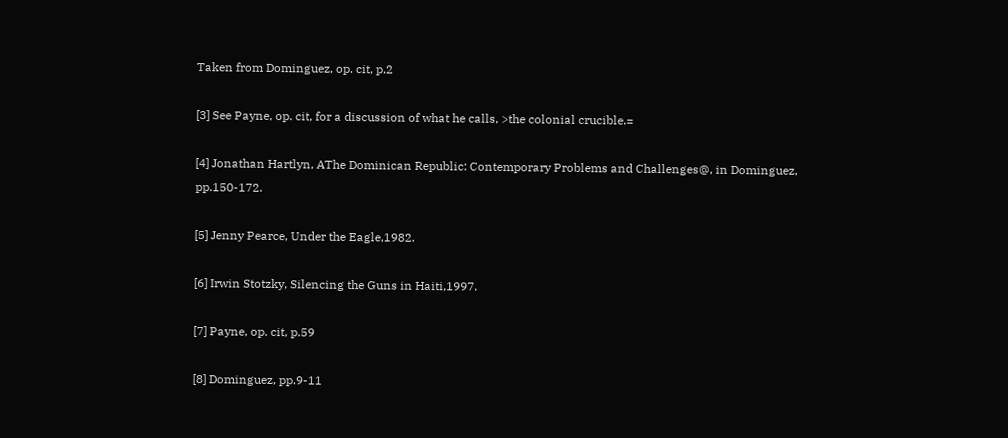Taken from Dominguez, op. cit, p.2

[3] See Payne, op. cit, for a discussion of what he calls, >the colonial crucible.=

[4] Jonathan Hartlyn, AThe Dominican Republic: Contemporary Problems and Challenges@, in Dominguez, pp.150-172.

[5] Jenny Pearce, Under the Eagle,1982.

[6] Irwin Stotzky, Silencing the Guns in Haiti,1997.

[7] Payne, op. cit, p.59

[8] Dominguez, pp.9-11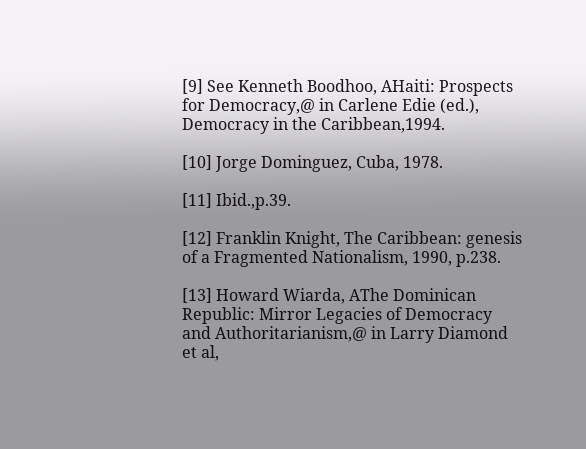[9] See Kenneth Boodhoo, AHaiti: Prospects for Democracy,@ in Carlene Edie (ed.), Democracy in the Caribbean,1994.

[10] Jorge Dominguez, Cuba, 1978.

[11] Ibid.,p.39.

[12] Franklin Knight, The Caribbean: genesis of a Fragmented Nationalism, 1990, p.238.

[13] Howard Wiarda, AThe Dominican Republic: Mirror Legacies of Democracy and Authoritarianism,@ in Larry Diamond et al,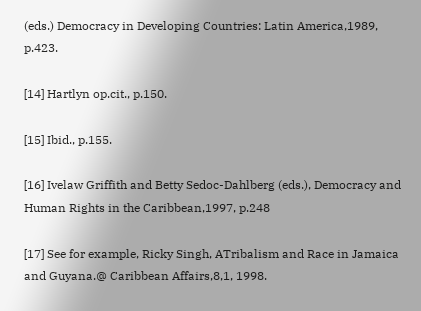(eds.) Democracy in Developing Countries: Latin America,1989, p.423.

[14] Hartlyn op.cit., p.150.

[15] Ibid., p.155.

[16] Ivelaw Griffith and Betty Sedoc-Dahlberg (eds.), Democracy and Human Rights in the Caribbean,1997, p.248

[17] See for example, Ricky Singh, ATribalism and Race in Jamaica and Guyana.@ Caribbean Affairs,8,1, 1998.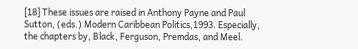[18] These issues are raised in Anthony Payne and Paul Sutton, (eds.) Modern Caribbean Politics,1993. Especially, the chapters by, Black, Ferguson, Premdas, and Meel.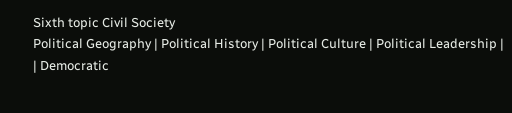Sixth topic Civil Society
Political Geography | Political History | Political Culture | Political Leadership | | Democratic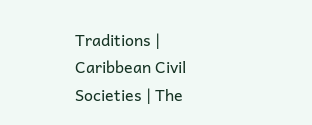Traditions | Caribbean Civil Societies | The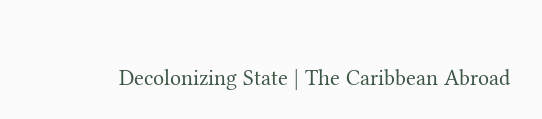Decolonizing State | The Caribbean Abroad